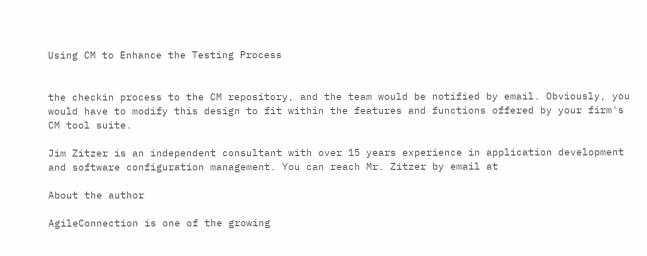Using CM to Enhance the Testing Process


the checkin process to the CM repository, and the team would be notified by email. Obviously, you would have to modify this design to fit within the features and functions offered by your firm's CM tool suite.

Jim Zitzer is an independent consultant with over 15 years experience in application development and software configuration management. You can reach Mr. Zitzer by email at

About the author

AgileConnection is one of the growing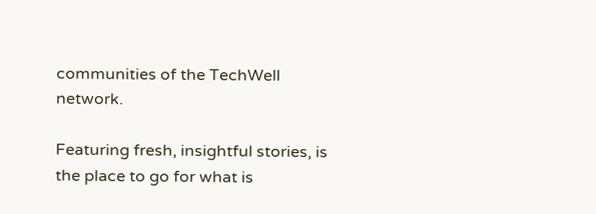communities of the TechWell network.

Featuring fresh, insightful stories, is the place to go for what is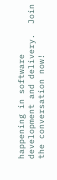happening in software development and delivery.  Join the conversation now!